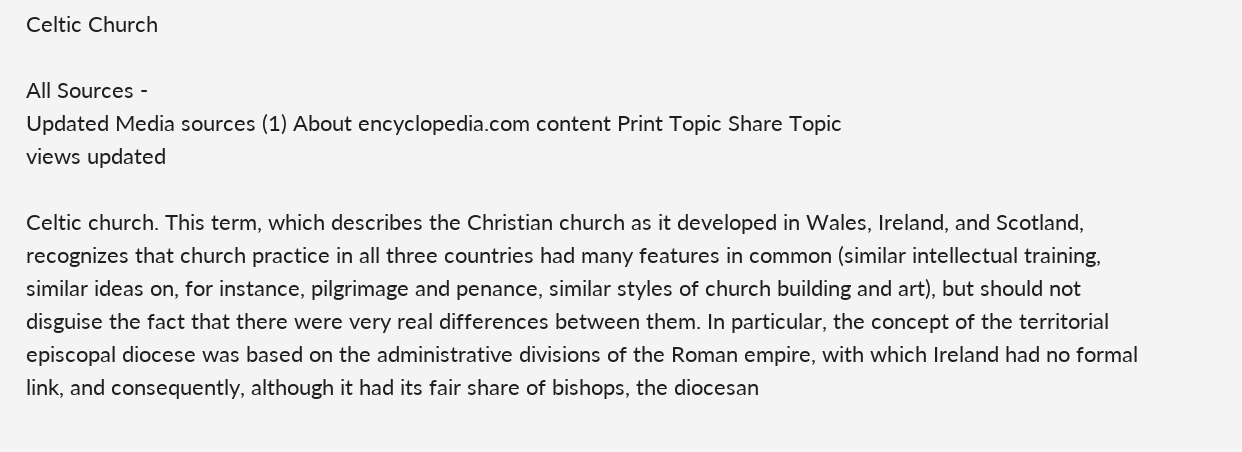Celtic Church

All Sources -
Updated Media sources (1) About encyclopedia.com content Print Topic Share Topic
views updated

Celtic church. This term, which describes the Christian church as it developed in Wales, Ireland, and Scotland, recognizes that church practice in all three countries had many features in common (similar intellectual training, similar ideas on, for instance, pilgrimage and penance, similar styles of church building and art), but should not disguise the fact that there were very real differences between them. In particular, the concept of the territorial episcopal diocese was based on the administrative divisions of the Roman empire, with which Ireland had no formal link, and consequently, although it had its fair share of bishops, the diocesan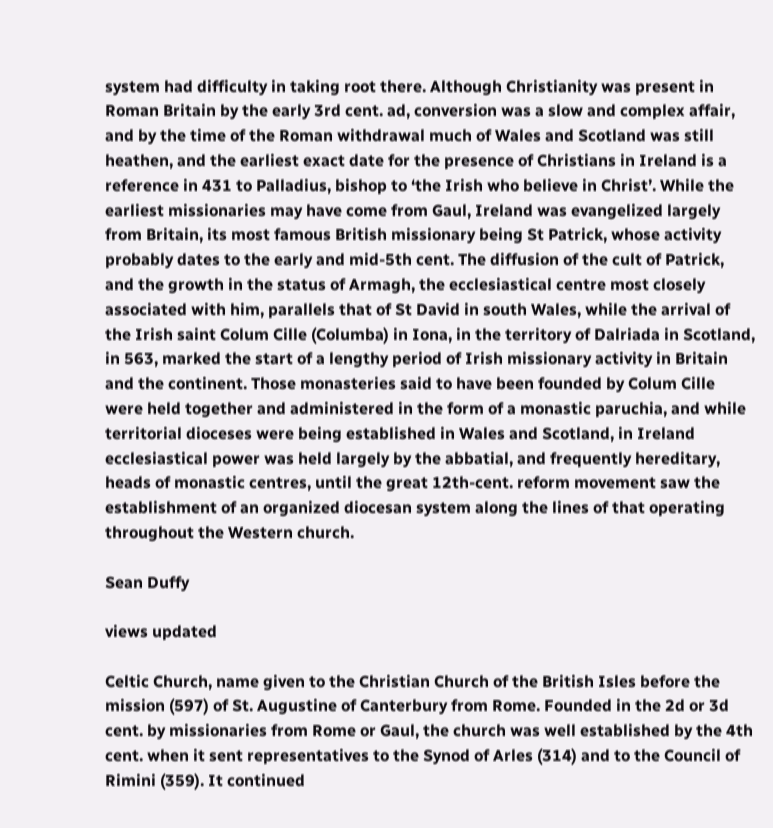system had difficulty in taking root there. Although Christianity was present in Roman Britain by the early 3rd cent. ad, conversion was a slow and complex affair, and by the time of the Roman withdrawal much of Wales and Scotland was still heathen, and the earliest exact date for the presence of Christians in Ireland is a reference in 431 to Palladius, bishop to ‘the Irish who believe in Christ’. While the earliest missionaries may have come from Gaul, Ireland was evangelized largely from Britain, its most famous British missionary being St Patrick, whose activity probably dates to the early and mid-5th cent. The diffusion of the cult of Patrick, and the growth in the status of Armagh, the ecclesiastical centre most closely associated with him, parallels that of St David in south Wales, while the arrival of the Irish saint Colum Cille (Columba) in Iona, in the territory of Dalriada in Scotland, in 563, marked the start of a lengthy period of Irish missionary activity in Britain and the continent. Those monasteries said to have been founded by Colum Cille were held together and administered in the form of a monastic paruchia, and while territorial dioceses were being established in Wales and Scotland, in Ireland ecclesiastical power was held largely by the abbatial, and frequently hereditary, heads of monastic centres, until the great 12th-cent. reform movement saw the establishment of an organized diocesan system along the lines of that operating throughout the Western church.

Sean Duffy

views updated

Celtic Church, name given to the Christian Church of the British Isles before the mission (597) of St. Augustine of Canterbury from Rome. Founded in the 2d or 3d cent. by missionaries from Rome or Gaul, the church was well established by the 4th cent. when it sent representatives to the Synod of Arles (314) and to the Council of Rimini (359). It continued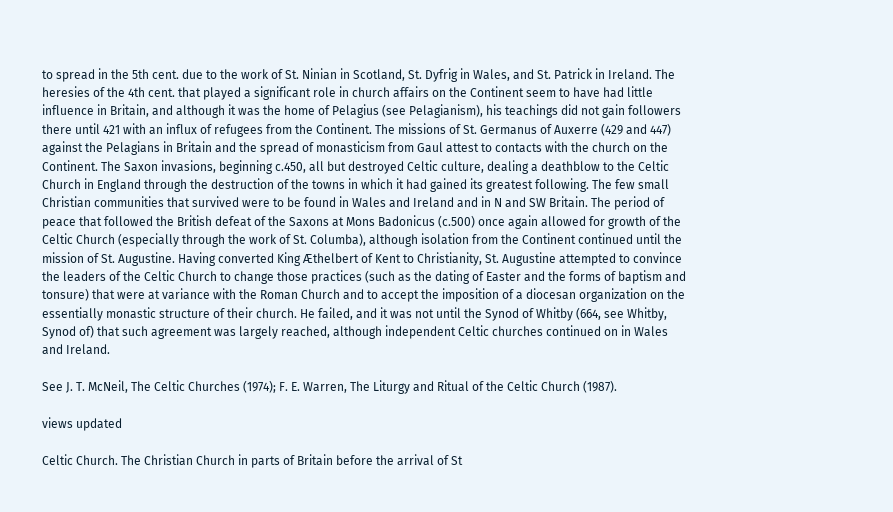to spread in the 5th cent. due to the work of St. Ninian in Scotland, St. Dyfrig in Wales, and St. Patrick in Ireland. The heresies of the 4th cent. that played a significant role in church affairs on the Continent seem to have had little influence in Britain, and although it was the home of Pelagius (see Pelagianism), his teachings did not gain followers there until 421 with an influx of refugees from the Continent. The missions of St. Germanus of Auxerre (429 and 447) against the Pelagians in Britain and the spread of monasticism from Gaul attest to contacts with the church on the Continent. The Saxon invasions, beginning c.450, all but destroyed Celtic culture, dealing a deathblow to the Celtic Church in England through the destruction of the towns in which it had gained its greatest following. The few small Christian communities that survived were to be found in Wales and Ireland and in N and SW Britain. The period of peace that followed the British defeat of the Saxons at Mons Badonicus (c.500) once again allowed for growth of the Celtic Church (especially through the work of St. Columba), although isolation from the Continent continued until the mission of St. Augustine. Having converted King Æthelbert of Kent to Christianity, St. Augustine attempted to convince the leaders of the Celtic Church to change those practices (such as the dating of Easter and the forms of baptism and tonsure) that were at variance with the Roman Church and to accept the imposition of a diocesan organization on the essentially monastic structure of their church. He failed, and it was not until the Synod of Whitby (664, see Whitby, Synod of) that such agreement was largely reached, although independent Celtic churches continued on in Wales and Ireland.

See J. T. McNeil, The Celtic Churches (1974); F. E. Warren, The Liturgy and Ritual of the Celtic Church (1987).

views updated

Celtic Church. The Christian Church in parts of Britain before the arrival of St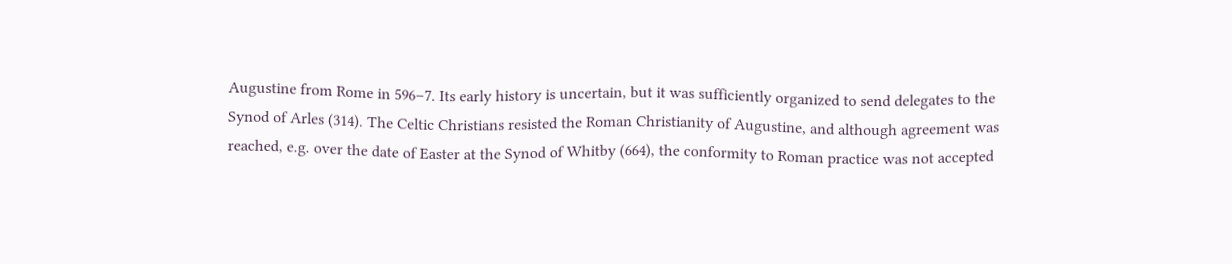Augustine from Rome in 596–7. Its early history is uncertain, but it was sufficiently organized to send delegates to the Synod of Arles (314). The Celtic Christians resisted the Roman Christianity of Augustine, and although agreement was reached, e.g. over the date of Easter at the Synod of Whitby (664), the conformity to Roman practice was not accepted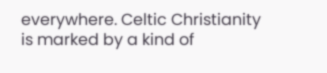everywhere. Celtic Christianity is marked by a kind of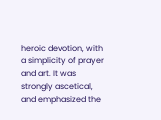heroic devotion, with a simplicity of prayer and art. It was strongly ascetical, and emphasized the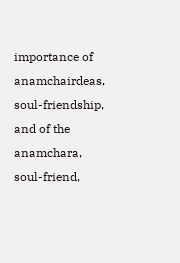importance of anamchairdeas, soul-friendship, and of the anamchara, soul-friend,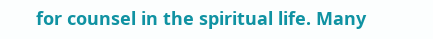for counsel in the spiritual life. Many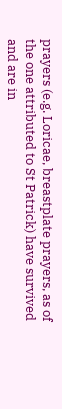prayers (e.g. Loricae, breastplate prayers, as of the one attributed to St Patrick) have survived and are in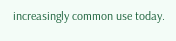increasingly common use today.